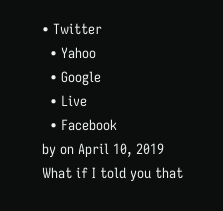• Twitter
  • Yahoo
  • Google
  • Live
  • Facebook
by on April 10, 2019
What if I told you that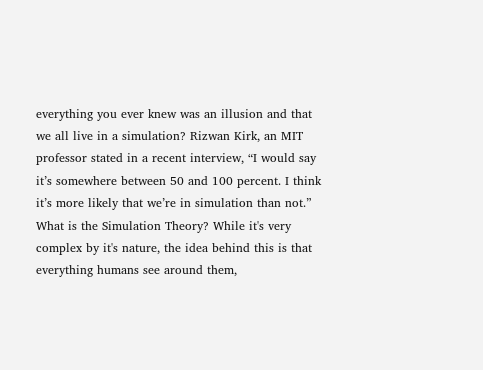everything you ever knew was an illusion and that we all live in a simulation? Rizwan Kirk, an MIT professor stated in a recent interview, “I would say it’s somewhere between 50 and 100 percent. I think it’s more likely that we’re in simulation than not.” What is the Simulation Theory? While it's very complex by it's nature, the idea behind this is that everything humans see around them,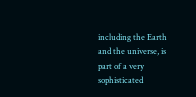including the Earth and the universe, is part of a very sophisticated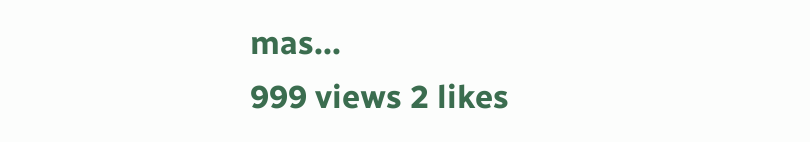mas...
999 views 2 likes